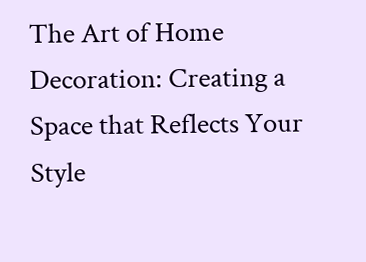The Art of Home Decoration: Creating a Space that Reflects Your Style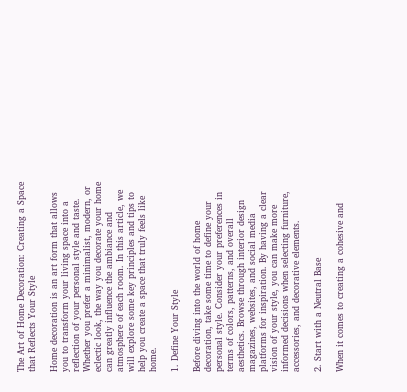The Art of Home Decoration: Creating a Space that Reflects Your Style

Home decoration is an art form that allows you to transform your living space into a reflection of your personal style and taste. Whether you prefer a minimalist, modern, or eclectic look, the way you decorate your home can greatly influence the ambiance and atmosphere of each room. In this article, we will explore some key principles and tips to help you create a space that truly feels like home.

1. Define Your Style

Before diving into the world of home decoration, take some time to define your personal style. Consider your preferences in terms of colors, patterns, and overall aesthetics. Browse through interior design magazines, websites, and social media platforms for inspiration. By having a clear vision of your style, you can make more informed decisions when selecting furniture, accessories, and decorative elements.

2. Start with a Neutral Base

When it comes to creating a cohesive and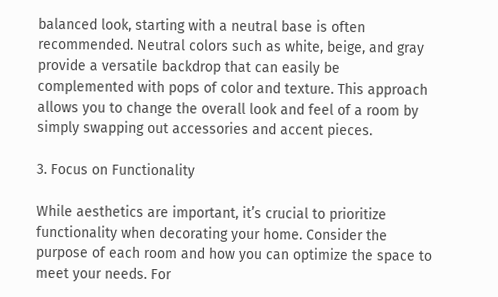balanced look, starting with a neutral base is often recommended. Neutral colors such as white, beige, and gray provide a versatile backdrop that can easily be complemented with pops of color and texture. This approach allows you to change the overall look and feel of a room by simply swapping out accessories and accent pieces.

3. Focus on Functionality

While aesthetics are important, it’s crucial to prioritize functionality when decorating your home. Consider the purpose of each room and how you can optimize the space to meet your needs. For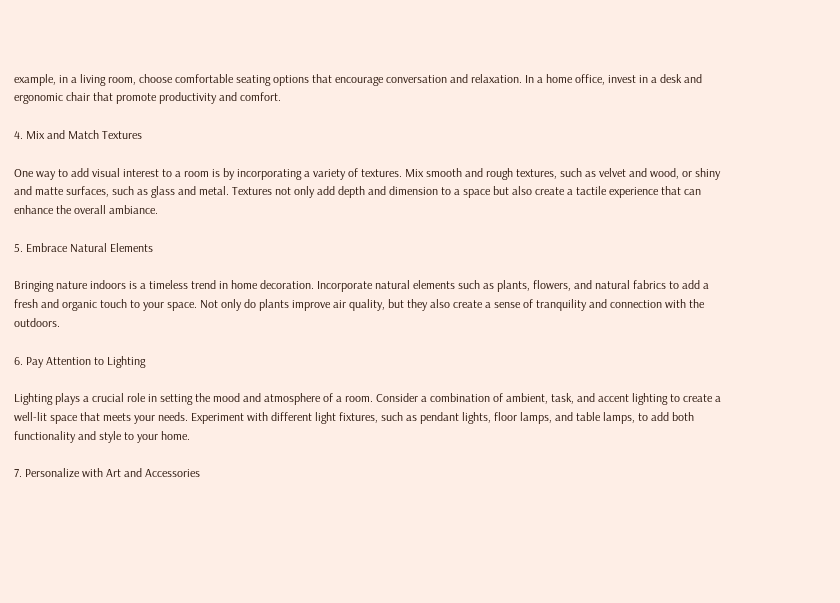example, in a living room, choose comfortable seating options that encourage conversation and relaxation. In a home office, invest in a desk and ergonomic chair that promote productivity and comfort.

4. Mix and Match Textures

One way to add visual interest to a room is by incorporating a variety of textures. Mix smooth and rough textures, such as velvet and wood, or shiny and matte surfaces, such as glass and metal. Textures not only add depth and dimension to a space but also create a tactile experience that can enhance the overall ambiance.

5. Embrace Natural Elements

Bringing nature indoors is a timeless trend in home decoration. Incorporate natural elements such as plants, flowers, and natural fabrics to add a fresh and organic touch to your space. Not only do plants improve air quality, but they also create a sense of tranquility and connection with the outdoors.

6. Pay Attention to Lighting

Lighting plays a crucial role in setting the mood and atmosphere of a room. Consider a combination of ambient, task, and accent lighting to create a well-lit space that meets your needs. Experiment with different light fixtures, such as pendant lights, floor lamps, and table lamps, to add both functionality and style to your home.

7. Personalize with Art and Accessories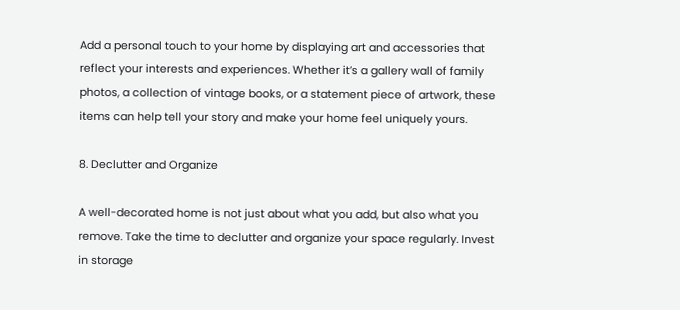Add a personal touch to your home by displaying art and accessories that reflect your interests and experiences. Whether it’s a gallery wall of family photos, a collection of vintage books, or a statement piece of artwork, these items can help tell your story and make your home feel uniquely yours.

8. Declutter and Organize

A well-decorated home is not just about what you add, but also what you remove. Take the time to declutter and organize your space regularly. Invest in storage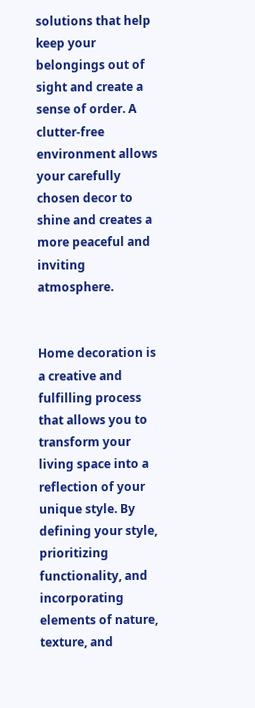solutions that help keep your belongings out of sight and create a sense of order. A clutter-free environment allows your carefully chosen decor to shine and creates a more peaceful and inviting atmosphere.


Home decoration is a creative and fulfilling process that allows you to transform your living space into a reflection of your unique style. By defining your style, prioritizing functionality, and incorporating elements of nature, texture, and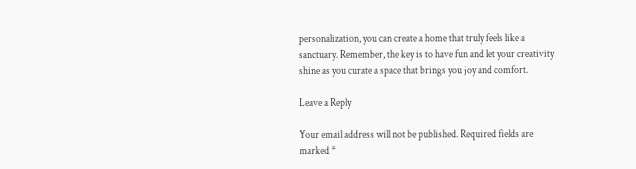personalization, you can create a home that truly feels like a sanctuary. Remember, the key is to have fun and let your creativity shine as you curate a space that brings you joy and comfort.

Leave a Reply

Your email address will not be published. Required fields are marked *